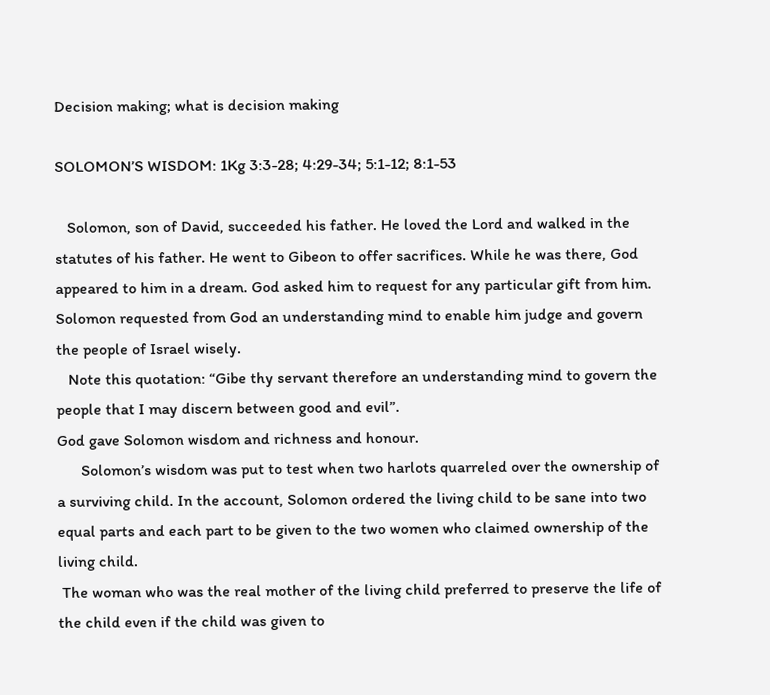Decision making; what is decision making

SOLOMON’S WISDOM: 1Kg 3:3-28; 4:29-34; 5:1-12; 8:1-53

   Solomon, son of David, succeeded his father. He loved the Lord and walked in the statutes of his father. He went to Gibeon to offer sacrifices. While he was there, God appeared to him in a dream. God asked him to request for any particular gift from him. Solomon requested from God an understanding mind to enable him judge and govern the people of Israel wisely.
   Note this quotation: “Gibe thy servant therefore an understanding mind to govern the people that I may discern between good and evil”.
God gave Solomon wisdom and richness and honour.
      Solomon’s wisdom was put to test when two harlots quarreled over the ownership of a surviving child. In the account, Solomon ordered the living child to be sane into two equal parts and each part to be given to the two women who claimed ownership of the living child.
 The woman who was the real mother of the living child preferred to preserve the life of the child even if the child was given to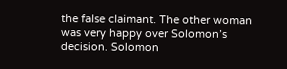the false claimant. The other woman was very happy over Solomon’s decision. Solomon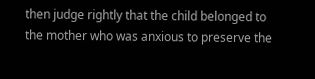then judge rightly that the child belonged to the mother who was anxious to preserve the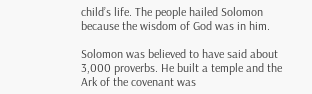child’s life. The people hailed Solomon because the wisdom of God was in him.

Solomon was believed to have said about 3,000 proverbs. He built a temple and the Ark of the covenant was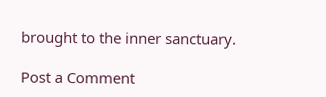brought to the inner sanctuary.

Post a Comment